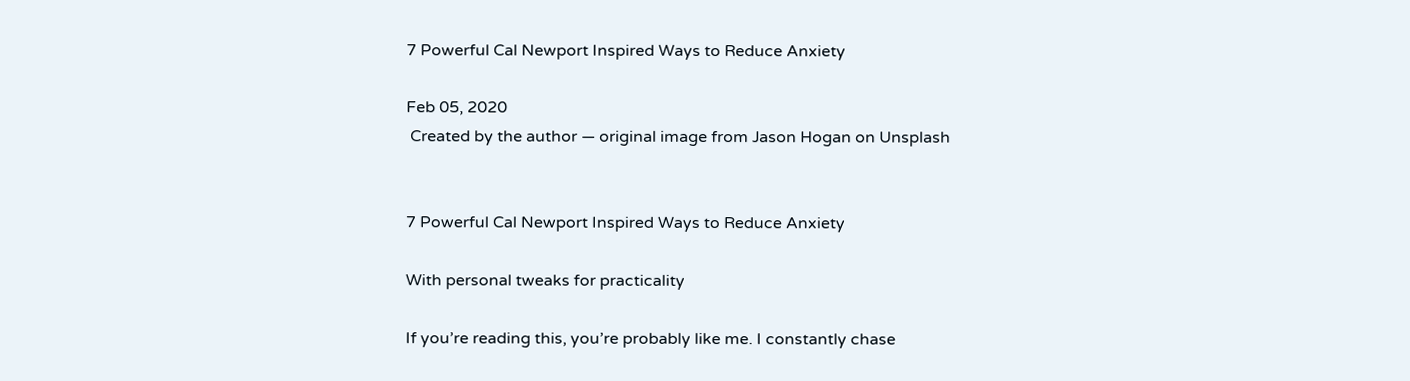7 Powerful Cal Newport Inspired Ways to Reduce Anxiety

Feb 05, 2020
 Created by the author — original image from Jason Hogan on Unsplash


7 Powerful Cal Newport Inspired Ways to Reduce Anxiety

With personal tweaks for practicality

If you’re reading this, you’re probably like me. I constantly chase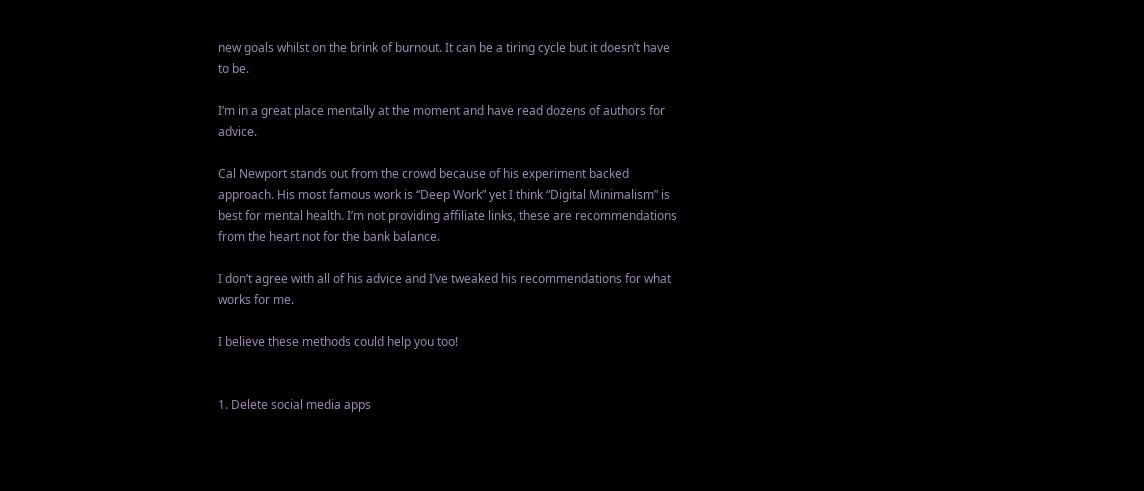new goals whilst on the brink of burnout. It can be a tiring cycle but it doesn’t have to be.

I’m in a great place mentally at the moment and have read dozens of authors for advice.

Cal Newport stands out from the crowd because of his experiment backed approach. His most famous work is “Deep Work” yet I think “Digital Minimalism” is best for mental health. I’m not providing affiliate links, these are recommendations from the heart not for the bank balance.

I don’t agree with all of his advice and I’ve tweaked his recommendations for what works for me.

I believe these methods could help you too!


1. Delete social media apps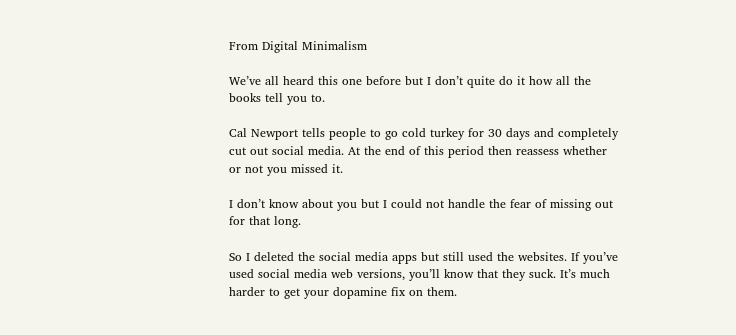From Digital Minimalism

We’ve all heard this one before but I don’t quite do it how all the books tell you to.

Cal Newport tells people to go cold turkey for 30 days and completely cut out social media. At the end of this period then reassess whether or not you missed it.

I don’t know about you but I could not handle the fear of missing out for that long.

So I deleted the social media apps but still used the websites. If you’ve used social media web versions, you’ll know that they suck. It’s much harder to get your dopamine fix on them.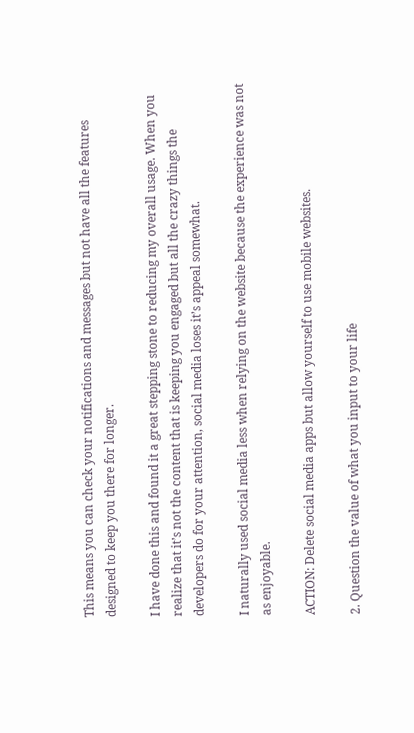This means you can check your notifications and messages but not have all the features designed to keep you there for longer.

I have done this and found it a great stepping stone to reducing my overall usage. When you realize that it’s not the content that is keeping you engaged but all the crazy things the developers do for your attention, social media loses it’s appeal somewhat.

I naturally used social media less when relying on the website because the experience was not as enjoyable.

ACTION: Delete social media apps but allow yourself to use mobile websites.

2. Question the value of what you input to your life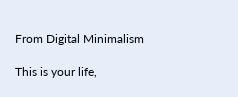From Digital Minimalism

This is your life,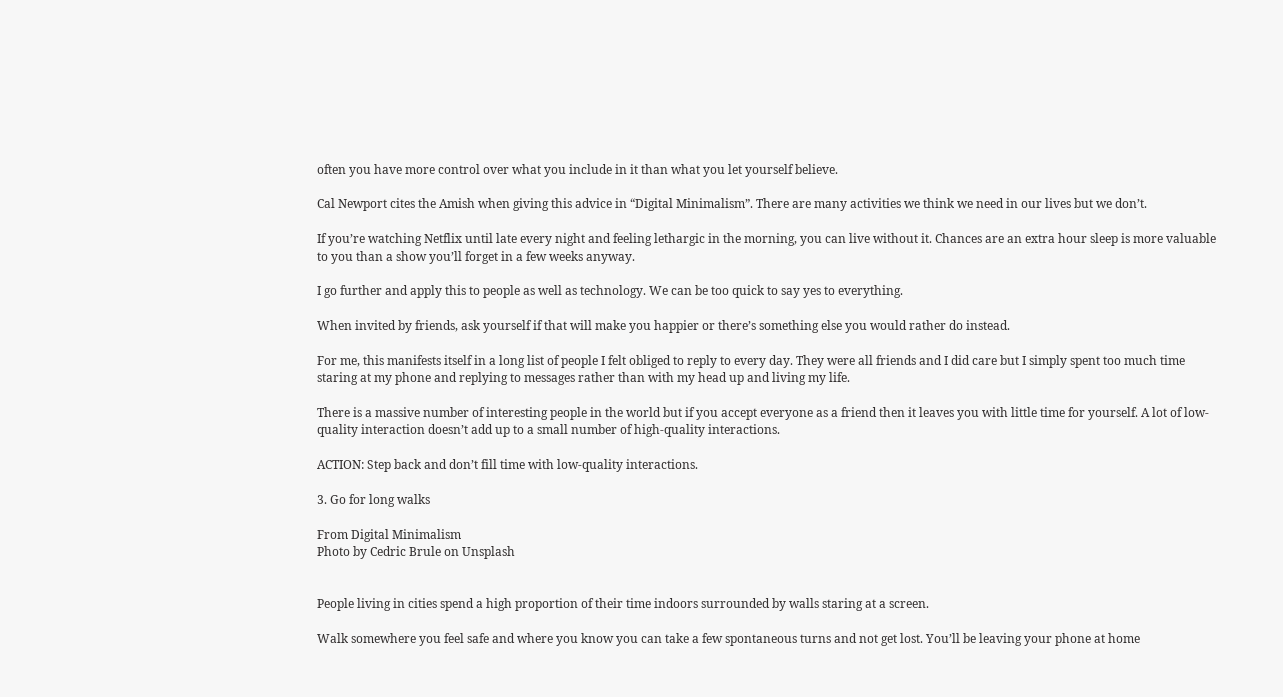often you have more control over what you include in it than what you let yourself believe.

Cal Newport cites the Amish when giving this advice in “Digital Minimalism”. There are many activities we think we need in our lives but we don’t.

If you’re watching Netflix until late every night and feeling lethargic in the morning, you can live without it. Chances are an extra hour sleep is more valuable to you than a show you’ll forget in a few weeks anyway.

I go further and apply this to people as well as technology. We can be too quick to say yes to everything.

When invited by friends, ask yourself if that will make you happier or there’s something else you would rather do instead.

For me, this manifests itself in a long list of people I felt obliged to reply to every day. They were all friends and I did care but I simply spent too much time staring at my phone and replying to messages rather than with my head up and living my life.

There is a massive number of interesting people in the world but if you accept everyone as a friend then it leaves you with little time for yourself. A lot of low-quality interaction doesn’t add up to a small number of high-quality interactions.

ACTION: Step back and don’t fill time with low-quality interactions.

3. Go for long walks

From Digital Minimalism
Photo by Cedric Brule on Unsplash


People living in cities spend a high proportion of their time indoors surrounded by walls staring at a screen.

Walk somewhere you feel safe and where you know you can take a few spontaneous turns and not get lost. You’ll be leaving your phone at home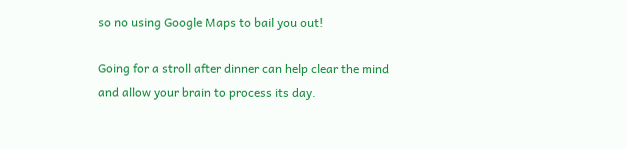so no using Google Maps to bail you out!

Going for a stroll after dinner can help clear the mind and allow your brain to process its day.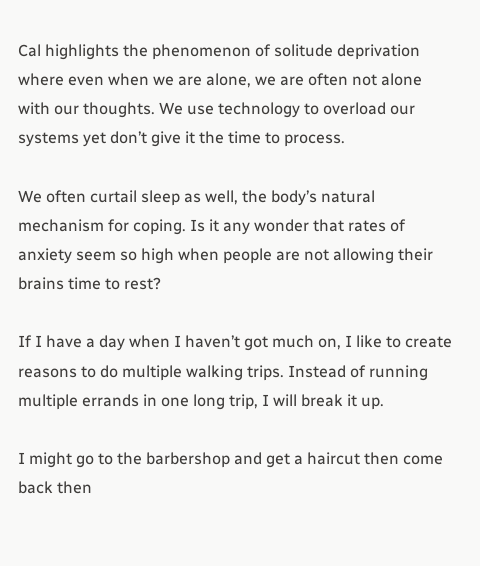Cal highlights the phenomenon of solitude deprivation where even when we are alone, we are often not alone with our thoughts. We use technology to overload our systems yet don’t give it the time to process.

We often curtail sleep as well, the body’s natural mechanism for coping. Is it any wonder that rates of anxiety seem so high when people are not allowing their brains time to rest?

If I have a day when I haven’t got much on, I like to create reasons to do multiple walking trips. Instead of running multiple errands in one long trip, I will break it up.

I might go to the barbershop and get a haircut then come back then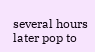several hours later pop to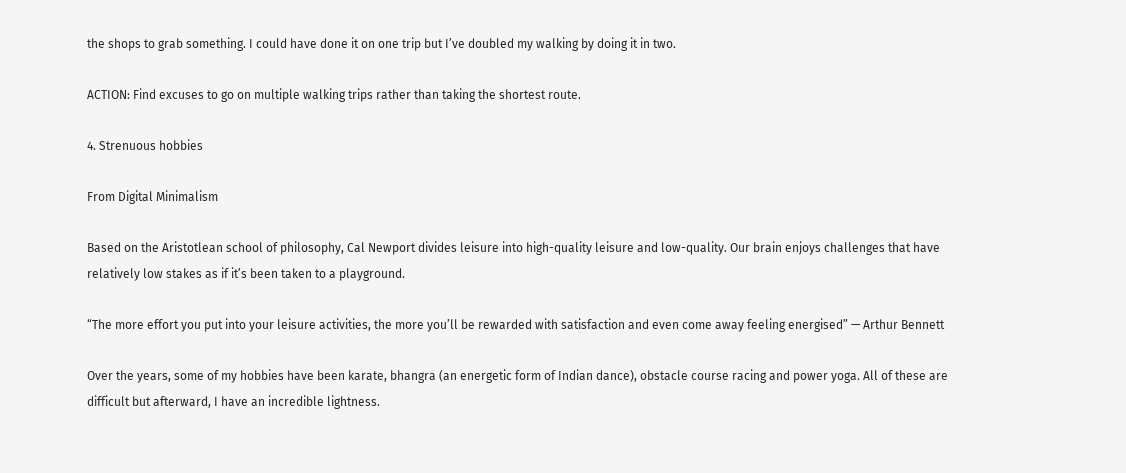the shops to grab something. I could have done it on one trip but I’ve doubled my walking by doing it in two.

ACTION: Find excuses to go on multiple walking trips rather than taking the shortest route.

4. Strenuous hobbies

From Digital Minimalism

Based on the Aristotlean school of philosophy, Cal Newport divides leisure into high-quality leisure and low-quality. Our brain enjoys challenges that have relatively low stakes as if it’s been taken to a playground.

“The more effort you put into your leisure activities, the more you’ll be rewarded with satisfaction and even come away feeling energised” — Arthur Bennett

Over the years, some of my hobbies have been karate, bhangra (an energetic form of Indian dance), obstacle course racing and power yoga. All of these are difficult but afterward, I have an incredible lightness.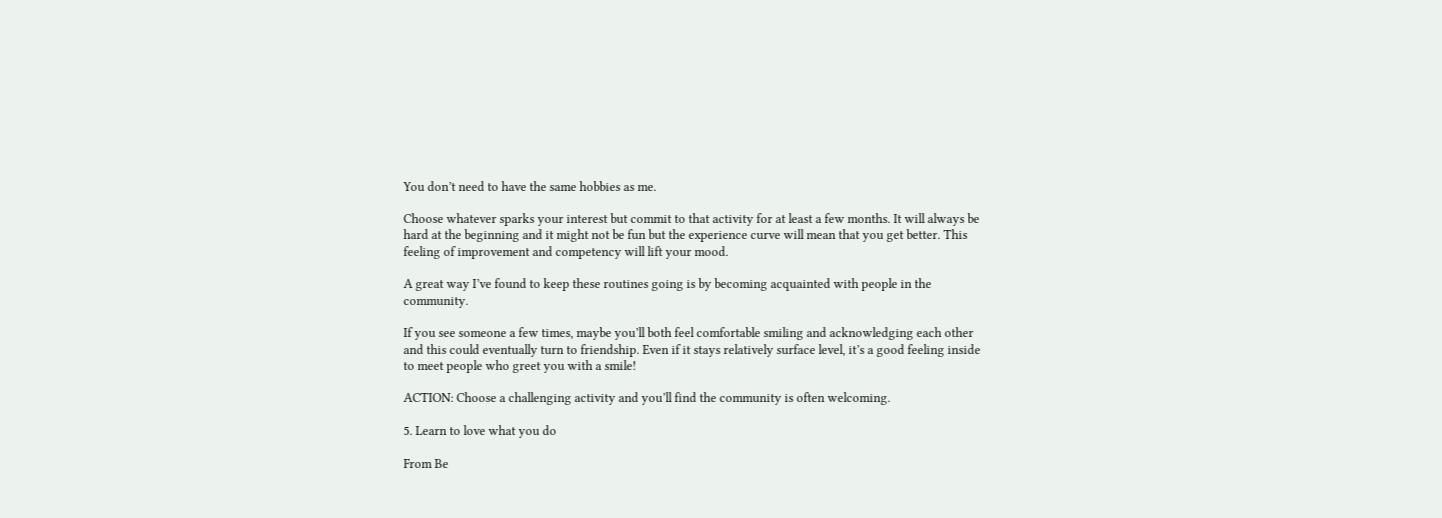You don’t need to have the same hobbies as me.

Choose whatever sparks your interest but commit to that activity for at least a few months. It will always be hard at the beginning and it might not be fun but the experience curve will mean that you get better. This feeling of improvement and competency will lift your mood.

A great way I’ve found to keep these routines going is by becoming acquainted with people in the community.

If you see someone a few times, maybe you’ll both feel comfortable smiling and acknowledging each other and this could eventually turn to friendship. Even if it stays relatively surface level, it’s a good feeling inside to meet people who greet you with a smile!

ACTION: Choose a challenging activity and you’ll find the community is often welcoming.

5. Learn to love what you do

From Be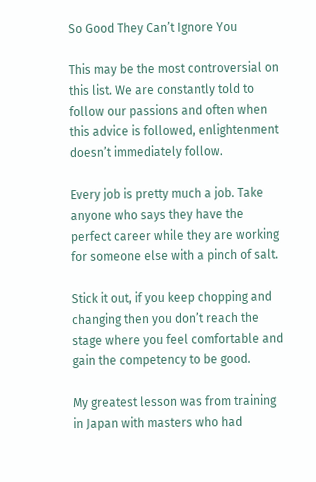So Good They Can’t Ignore You

This may be the most controversial on this list. We are constantly told to follow our passions and often when this advice is followed, enlightenment doesn’t immediately follow.

Every job is pretty much a job. Take anyone who says they have the perfect career while they are working for someone else with a pinch of salt.

Stick it out, if you keep chopping and changing then you don’t reach the stage where you feel comfortable and gain the competency to be good.

My greatest lesson was from training in Japan with masters who had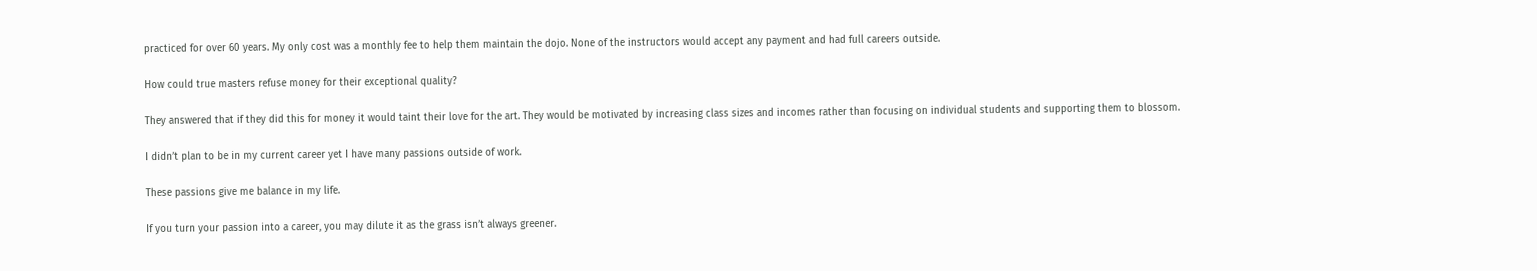practiced for over 60 years. My only cost was a monthly fee to help them maintain the dojo. None of the instructors would accept any payment and had full careers outside.

How could true masters refuse money for their exceptional quality?

They answered that if they did this for money it would taint their love for the art. They would be motivated by increasing class sizes and incomes rather than focusing on individual students and supporting them to blossom.

I didn’t plan to be in my current career yet I have many passions outside of work.

These passions give me balance in my life.

If you turn your passion into a career, you may dilute it as the grass isn’t always greener.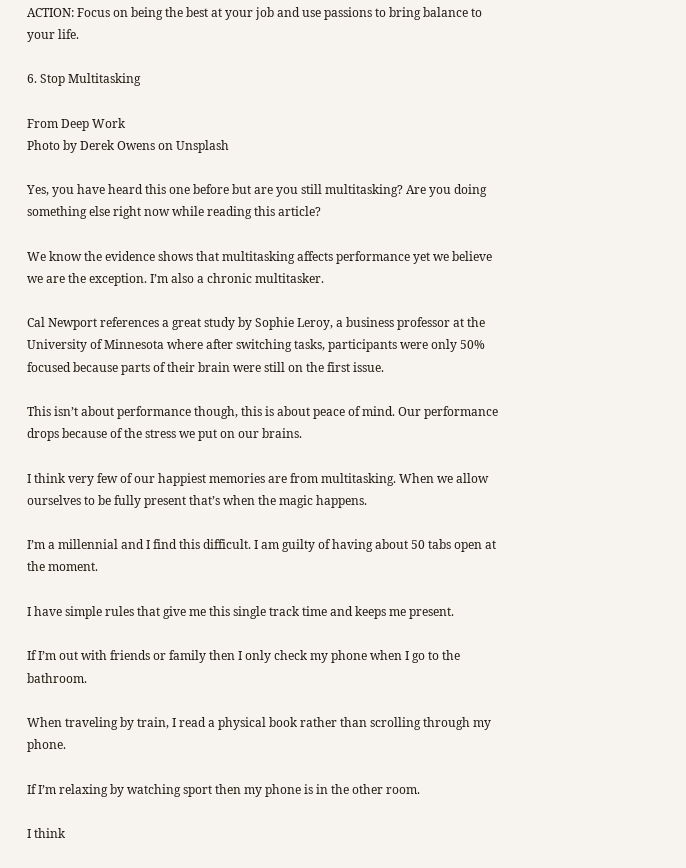ACTION: Focus on being the best at your job and use passions to bring balance to your life.

6. Stop Multitasking

From Deep Work
Photo by Derek Owens on Unsplash

Yes, you have heard this one before but are you still multitasking? Are you doing something else right now while reading this article?

We know the evidence shows that multitasking affects performance yet we believe we are the exception. I’m also a chronic multitasker.

Cal Newport references a great study by Sophie Leroy, a business professor at the University of Minnesota where after switching tasks, participants were only 50% focused because parts of their brain were still on the first issue.

This isn’t about performance though, this is about peace of mind. Our performance drops because of the stress we put on our brains.

I think very few of our happiest memories are from multitasking. When we allow ourselves to be fully present that’s when the magic happens.

I’m a millennial and I find this difficult. I am guilty of having about 50 tabs open at the moment.

I have simple rules that give me this single track time and keeps me present.

If I’m out with friends or family then I only check my phone when I go to the bathroom.

When traveling by train, I read a physical book rather than scrolling through my phone.

If I’m relaxing by watching sport then my phone is in the other room.

I think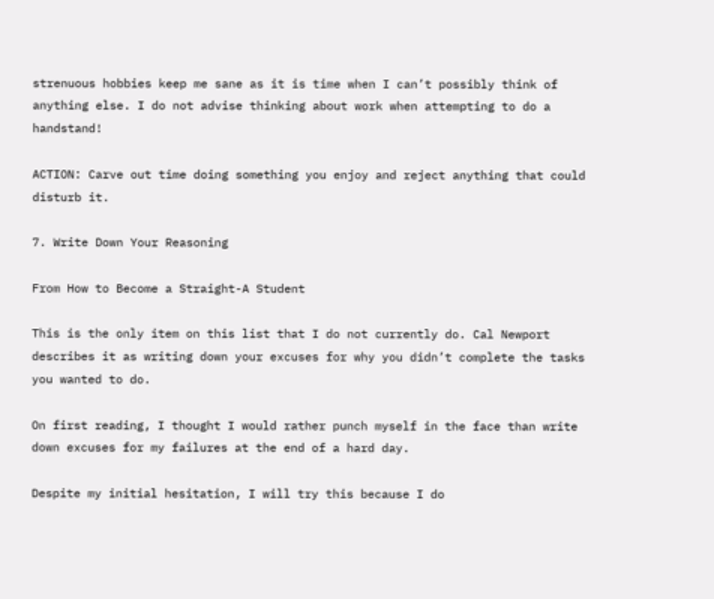strenuous hobbies keep me sane as it is time when I can’t possibly think of anything else. I do not advise thinking about work when attempting to do a handstand!

ACTION: Carve out time doing something you enjoy and reject anything that could disturb it.

7. Write Down Your Reasoning

From How to Become a Straight-A Student

This is the only item on this list that I do not currently do. Cal Newport describes it as writing down your excuses for why you didn’t complete the tasks you wanted to do.

On first reading, I thought I would rather punch myself in the face than write down excuses for my failures at the end of a hard day.

Despite my initial hesitation, I will try this because I do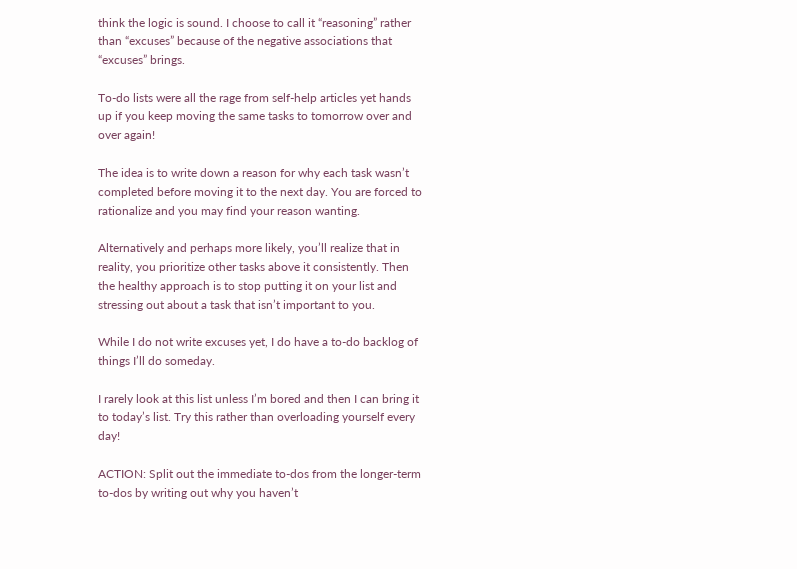think the logic is sound. I choose to call it “reasoning” rather than “excuses” because of the negative associations that “excuses” brings.

To-do lists were all the rage from self-help articles yet hands up if you keep moving the same tasks to tomorrow over and over again!

The idea is to write down a reason for why each task wasn’t completed before moving it to the next day. You are forced to rationalize and you may find your reason wanting.

Alternatively and perhaps more likely, you’ll realize that in reality, you prioritize other tasks above it consistently. Then the healthy approach is to stop putting it on your list and stressing out about a task that isn’t important to you.

While I do not write excuses yet, I do have a to-do backlog of things I’ll do someday.

I rarely look at this list unless I’m bored and then I can bring it to today’s list. Try this rather than overloading yourself every day!

ACTION: Split out the immediate to-dos from the longer-term to-dos by writing out why you haven’t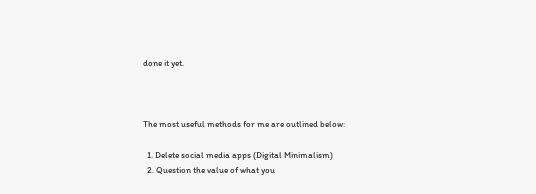done it yet.



The most useful methods for me are outlined below:

  1. Delete social media apps (Digital Minimalism)
  2. Question the value of what you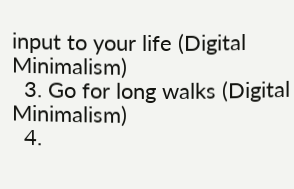input to your life (Digital Minimalism)
  3. Go for long walks (Digital Minimalism)
  4.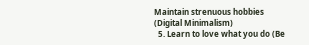Maintain strenuous hobbies (Digital Minimalism)
  5. Learn to love what you do (Be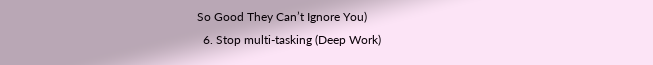So Good They Can’t Ignore You)
  6. Stop multi-tasking (Deep Work)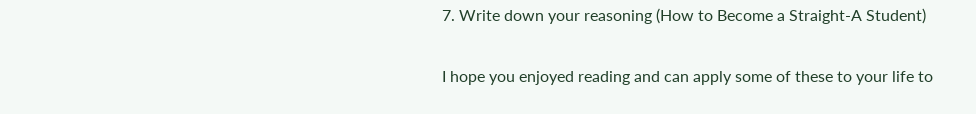7. Write down your reasoning (How to Become a Straight-A Student)

I hope you enjoyed reading and can apply some of these to your life to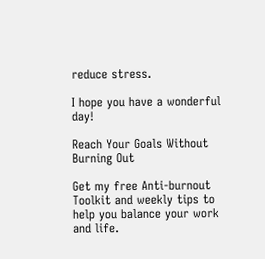reduce stress.

I hope you have a wonderful day!

Reach Your Goals Without Burning Out

Get my free Anti-burnout Toolkit and weekly tips to help you balance your work and life.